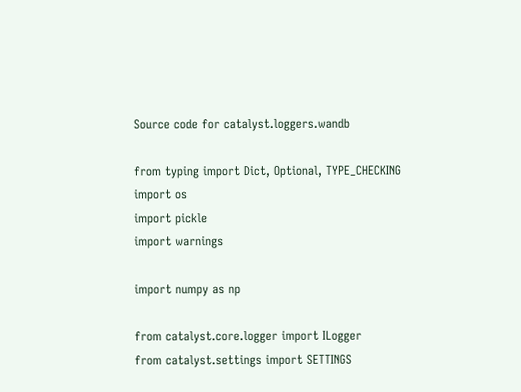Source code for catalyst.loggers.wandb

from typing import Dict, Optional, TYPE_CHECKING
import os
import pickle
import warnings

import numpy as np

from catalyst.core.logger import ILogger
from catalyst.settings import SETTINGS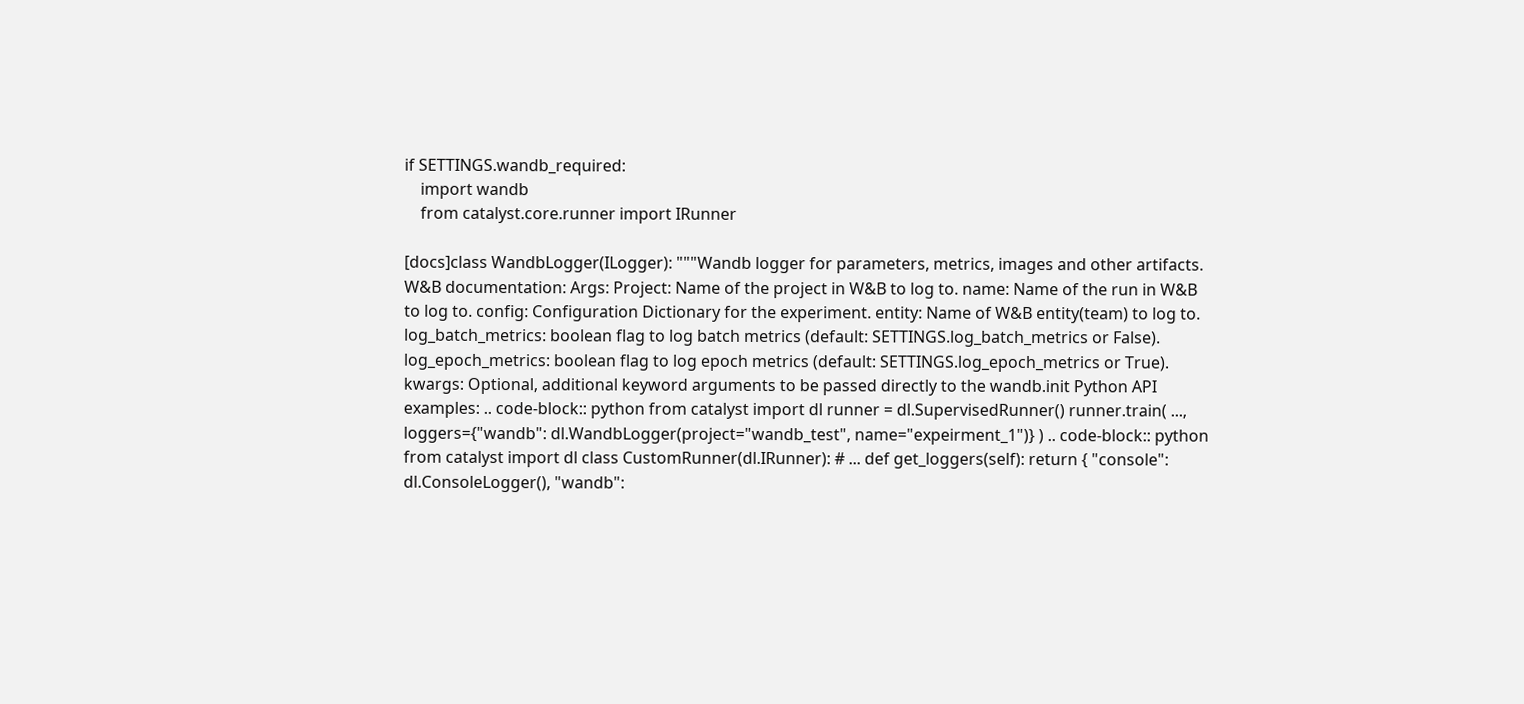if SETTINGS.wandb_required:
    import wandb
    from catalyst.core.runner import IRunner

[docs]class WandbLogger(ILogger): """Wandb logger for parameters, metrics, images and other artifacts. W&B documentation: Args: Project: Name of the project in W&B to log to. name: Name of the run in W&B to log to. config: Configuration Dictionary for the experiment. entity: Name of W&B entity(team) to log to. log_batch_metrics: boolean flag to log batch metrics (default: SETTINGS.log_batch_metrics or False). log_epoch_metrics: boolean flag to log epoch metrics (default: SETTINGS.log_epoch_metrics or True). kwargs: Optional, additional keyword arguments to be passed directly to the wandb.init Python API examples: .. code-block:: python from catalyst import dl runner = dl.SupervisedRunner() runner.train( ..., loggers={"wandb": dl.WandbLogger(project="wandb_test", name="expeirment_1")} ) .. code-block:: python from catalyst import dl class CustomRunner(dl.IRunner): # ... def get_loggers(self): return { "console": dl.ConsoleLogger(), "wandb":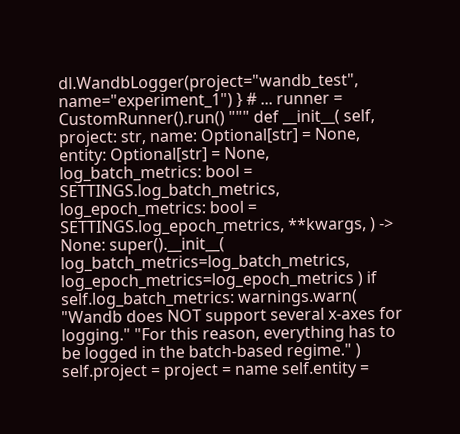dl.WandbLogger(project="wandb_test", name="experiment_1") } # ... runner = CustomRunner().run() """ def __init__( self, project: str, name: Optional[str] = None, entity: Optional[str] = None, log_batch_metrics: bool = SETTINGS.log_batch_metrics, log_epoch_metrics: bool = SETTINGS.log_epoch_metrics, **kwargs, ) -> None: super().__init__( log_batch_metrics=log_batch_metrics, log_epoch_metrics=log_epoch_metrics ) if self.log_batch_metrics: warnings.warn( "Wandb does NOT support several x-axes for logging." "For this reason, everything has to be logged in the batch-based regime." ) self.project = project = name self.entity =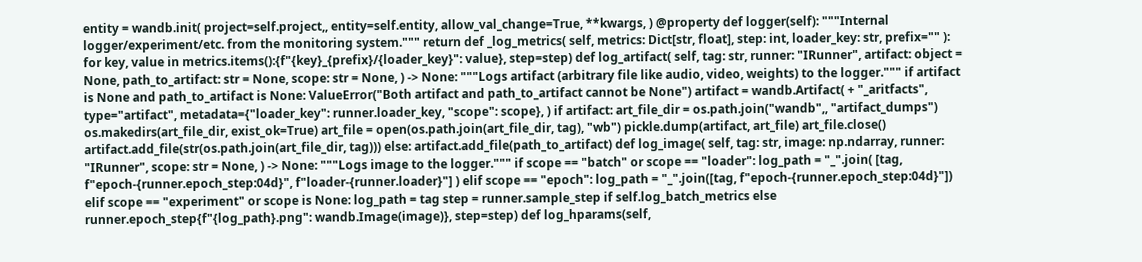entity = wandb.init( project=self.project,, entity=self.entity, allow_val_change=True, **kwargs, ) @property def logger(self): """Internal logger/experiment/etc. from the monitoring system.""" return def _log_metrics( self, metrics: Dict[str, float], step: int, loader_key: str, prefix="" ): for key, value in metrics.items():{f"{key}_{prefix}/{loader_key}": value}, step=step) def log_artifact( self, tag: str, runner: "IRunner", artifact: object = None, path_to_artifact: str = None, scope: str = None, ) -> None: """Logs artifact (arbitrary file like audio, video, weights) to the logger.""" if artifact is None and path_to_artifact is None: ValueError("Both artifact and path_to_artifact cannot be None") artifact = wandb.Artifact( + "_aritfacts", type="artifact", metadata={"loader_key": runner.loader_key, "scope": scope}, ) if artifact: art_file_dir = os.path.join("wandb",, "artifact_dumps") os.makedirs(art_file_dir, exist_ok=True) art_file = open(os.path.join(art_file_dir, tag), "wb") pickle.dump(artifact, art_file) art_file.close() artifact.add_file(str(os.path.join(art_file_dir, tag))) else: artifact.add_file(path_to_artifact) def log_image( self, tag: str, image: np.ndarray, runner: "IRunner", scope: str = None, ) -> None: """Logs image to the logger.""" if scope == "batch" or scope == "loader": log_path = "_".join( [tag, f"epoch-{runner.epoch_step:04d}", f"loader-{runner.loader}"] ) elif scope == "epoch": log_path = "_".join([tag, f"epoch-{runner.epoch_step:04d}"]) elif scope == "experiment" or scope is None: log_path = tag step = runner.sample_step if self.log_batch_metrics else runner.epoch_step{f"{log_path}.png": wandb.Image(image)}, step=step) def log_hparams(self,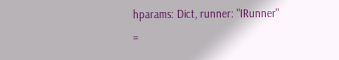hparams: Dict, runner: "IRunner" =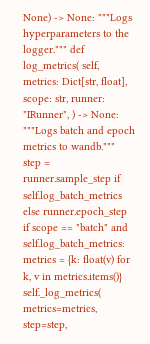None) -> None: """Logs hyperparameters to the logger.""" def log_metrics( self, metrics: Dict[str, float], scope: str, runner: "IRunner", ) -> None: """Logs batch and epoch metrics to wandb.""" step = runner.sample_step if self.log_batch_metrics else runner.epoch_step if scope == "batch" and self.log_batch_metrics: metrics = {k: float(v) for k, v in metrics.items()} self._log_metrics( metrics=metrics, step=step,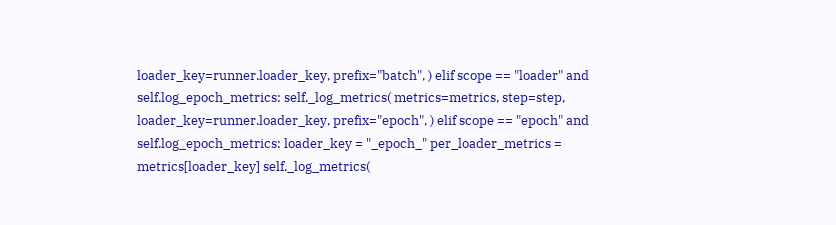loader_key=runner.loader_key, prefix="batch", ) elif scope == "loader" and self.log_epoch_metrics: self._log_metrics( metrics=metrics, step=step, loader_key=runner.loader_key, prefix="epoch", ) elif scope == "epoch" and self.log_epoch_metrics: loader_key = "_epoch_" per_loader_metrics = metrics[loader_key] self._log_metrics(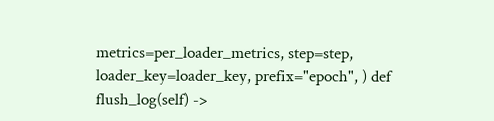metrics=per_loader_metrics, step=step, loader_key=loader_key, prefix="epoch", ) def flush_log(self) ->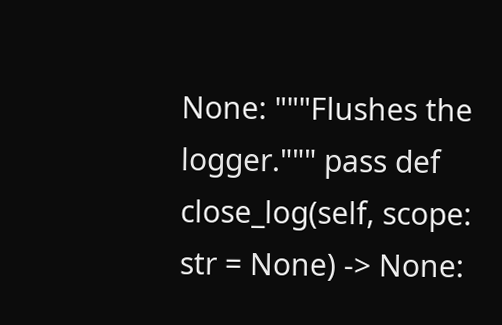None: """Flushes the logger.""" pass def close_log(self, scope: str = None) -> None: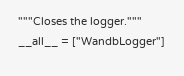"""Closes the logger."""
__all__ = ["WandbLogger"]